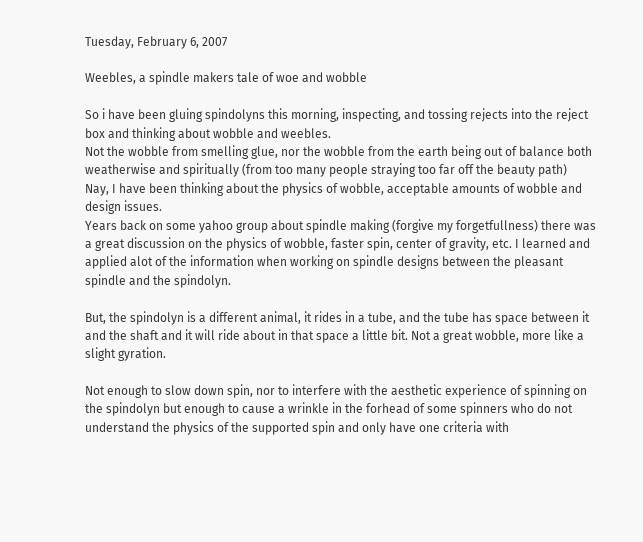Tuesday, February 6, 2007

Weebles, a spindle makers tale of woe and wobble

So i have been gluing spindolyns this morning, inspecting, and tossing rejects into the reject box and thinking about wobble and weebles.
Not the wobble from smelling glue, nor the wobble from the earth being out of balance both weatherwise and spiritually (from too many people straying too far off the beauty path)
Nay, I have been thinking about the physics of wobble, acceptable amounts of wobble and design issues.
Years back on some yahoo group about spindle making (forgive my forgetfullness) there was a great discussion on the physics of wobble, faster spin, center of gravity, etc. I learned and applied alot of the information when working on spindle designs between the pleasant spindle and the spindolyn.

But, the spindolyn is a different animal, it rides in a tube, and the tube has space between it and the shaft and it will ride about in that space a little bit. Not a great wobble, more like a slight gyration.

Not enough to slow down spin, nor to interfere with the aesthetic experience of spinning on the spindolyn but enough to cause a wrinkle in the forhead of some spinners who do not understand the physics of the supported spin and only have one criteria with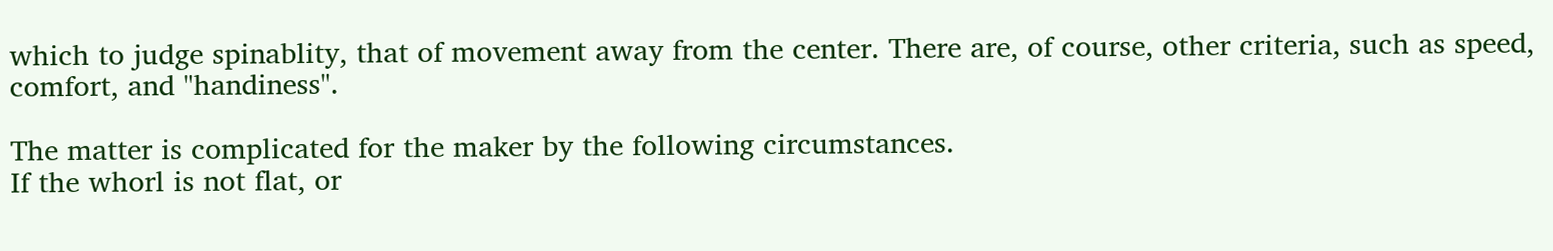which to judge spinablity, that of movement away from the center. There are, of course, other criteria, such as speed, comfort, and "handiness".

The matter is complicated for the maker by the following circumstances.
If the whorl is not flat, or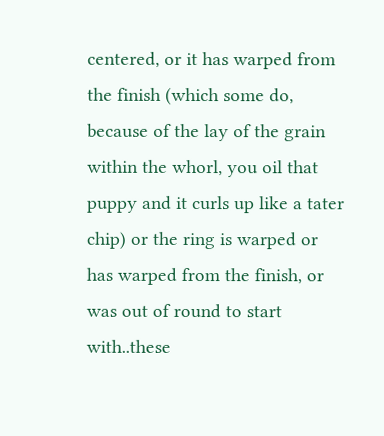centered, or it has warped from the finish (which some do, because of the lay of the grain within the whorl, you oil that puppy and it curls up like a tater chip) or the ring is warped or has warped from the finish, or was out of round to start with..these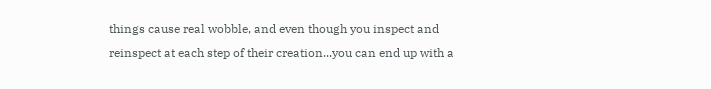things cause real wobble, and even though you inspect and reinspect at each step of their creation...you can end up with a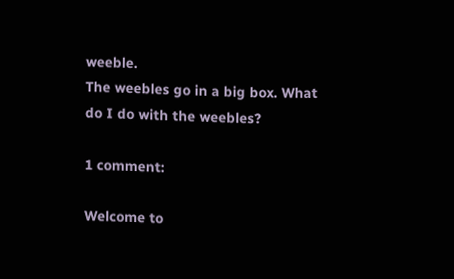weeble.
The weebles go in a big box. What do I do with the weebles?

1 comment:

Welcome to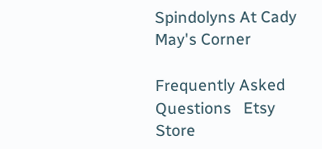Spindolyns At Cady May's Corner

Frequently Asked Questions   Etsy Store